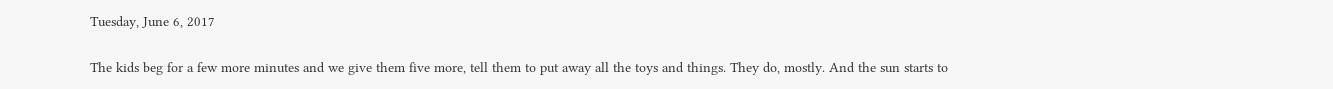Tuesday, June 6, 2017


The kids beg for a few more minutes and we give them five more, tell them to put away all the toys and things. They do, mostly. And the sun starts to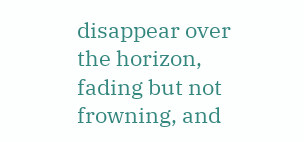disappear over the horizon, fading but not frowning, and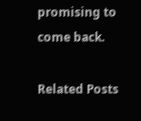promising to come back.

Related Posts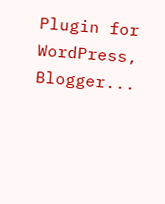Plugin for WordPress, Blogger...